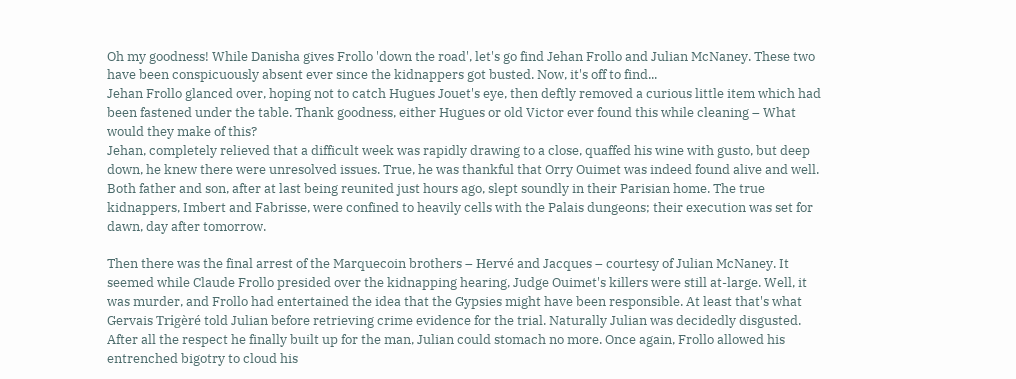Oh my goodness! While Danisha gives Frollo 'down the road', let's go find Jehan Frollo and Julian McNaney. These two have been conspicuously absent ever since the kidnappers got busted. Now, it's off to find...
Jehan Frollo glanced over, hoping not to catch Hugues Jouet's eye, then deftly removed a curious little item which had been fastened under the table. Thank goodness, either Hugues or old Victor ever found this while cleaning – What would they make of this?
Jehan, completely relieved that a difficult week was rapidly drawing to a close, quaffed his wine with gusto, but deep down, he knew there were unresolved issues. True, he was thankful that Orry Ouimet was indeed found alive and well. Both father and son, after at last being reunited just hours ago, slept soundly in their Parisian home. The true kidnappers, Imbert and Fabrisse, were confined to heavily cells with the Palais dungeons; their execution was set for dawn, day after tomorrow.

Then there was the final arrest of the Marquecoin brothers – Hervé and Jacques – courtesy of Julian McNaney. It seemed while Claude Frollo presided over the kidnapping hearing, Judge Ouimet's killers were still at-large. Well, it was murder, and Frollo had entertained the idea that the Gypsies might have been responsible. At least that's what Gervais Trigèré told Julian before retrieving crime evidence for the trial. Naturally Julian was decidedly disgusted.
After all the respect he finally built up for the man, Julian could stomach no more. Once again, Frollo allowed his entrenched bigotry to cloud his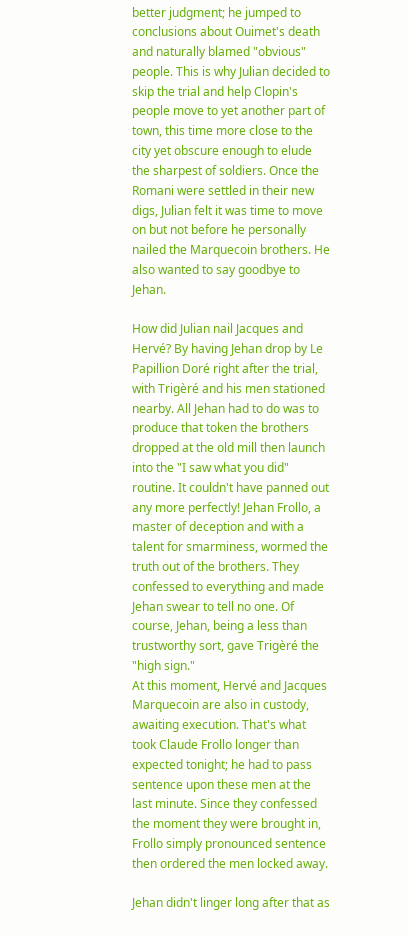better judgment; he jumped to conclusions about Ouimet's death and naturally blamed "obvious" people. This is why Julian decided to skip the trial and help Clopin's people move to yet another part of town, this time more close to the city yet obscure enough to elude the sharpest of soldiers. Once the Romani were settled in their new digs, Julian felt it was time to move on but not before he personally nailed the Marquecoin brothers. He also wanted to say goodbye to Jehan.

How did Julian nail Jacques and Hervé? By having Jehan drop by Le Papillion Doré right after the trial, with Trigèré and his men stationed nearby. All Jehan had to do was to produce that token the brothers dropped at the old mill then launch into the "I saw what you did" routine. It couldn't have panned out any more perfectly! Jehan Frollo, a master of deception and with a talent for smarminess, wormed the truth out of the brothers. They confessed to everything and made Jehan swear to tell no one. Of course, Jehan, being a less than trustworthy sort, gave Trigèré the "high sign."
At this moment, Hervé and Jacques Marquecoin are also in custody, awaiting execution. That's what took Claude Frollo longer than expected tonight; he had to pass sentence upon these men at the last minute. Since they confessed the moment they were brought in, Frollo simply pronounced sentence then ordered the men locked away.

Jehan didn't linger long after that as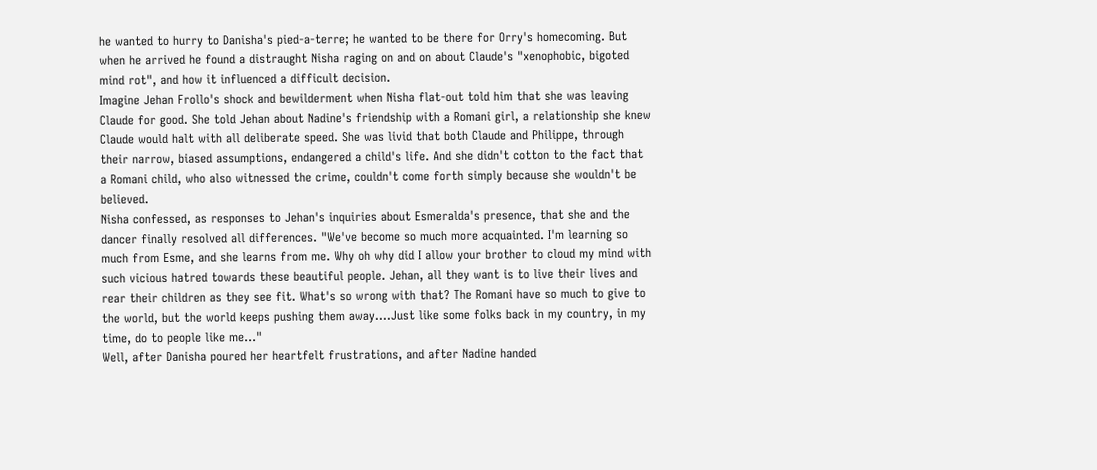he wanted to hurry to Danisha's pied-a-terre; he wanted to be there for Orry's homecoming. But when he arrived he found a distraught Nisha raging on and on about Claude's "xenophobic, bigoted mind rot", and how it influenced a difficult decision.
Imagine Jehan Frollo's shock and bewilderment when Nisha flat-out told him that she was leaving Claude for good. She told Jehan about Nadine's friendship with a Romani girl, a relationship she knew Claude would halt with all deliberate speed. She was livid that both Claude and Philippe, through their narrow, biased assumptions, endangered a child's life. And she didn't cotton to the fact that a Romani child, who also witnessed the crime, couldn't come forth simply because she wouldn't be believed.
Nisha confessed, as responses to Jehan's inquiries about Esmeralda's presence, that she and the dancer finally resolved all differences. "We've become so much more acquainted. I'm learning so much from Esme, and she learns from me. Why oh why did I allow your brother to cloud my mind with such vicious hatred towards these beautiful people. Jehan, all they want is to live their lives and rear their children as they see fit. What's so wrong with that? The Romani have so much to give to the world, but the world keeps pushing them away....Just like some folks back in my country, in my time, do to people like me..."
Well, after Danisha poured her heartfelt frustrations, and after Nadine handed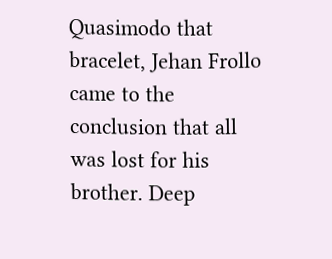Quasimodo that bracelet, Jehan Frollo came to the conclusion that all was lost for his brother. Deep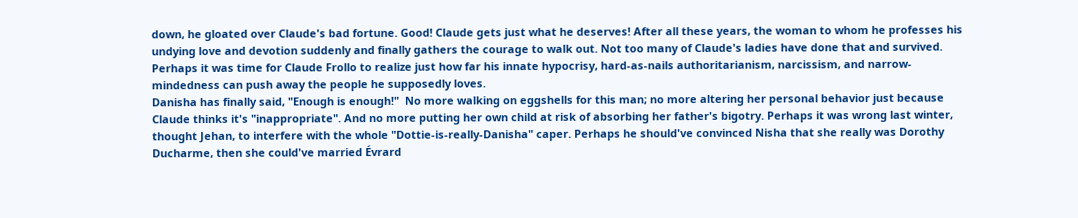down, he gloated over Claude's bad fortune. Good! Claude gets just what he deserves! After all these years, the woman to whom he professes his undying love and devotion suddenly and finally gathers the courage to walk out. Not too many of Claude's ladies have done that and survived. Perhaps it was time for Claude Frollo to realize just how far his innate hypocrisy, hard-as-nails authoritarianism, narcissism, and narrow-mindedness can push away the people he supposedly loves.
Danisha has finally said, "Enough is enough!"  No more walking on eggshells for this man; no more altering her personal behavior just because Claude thinks it's "inappropriate". And no more putting her own child at risk of absorbing her father's bigotry. Perhaps it was wrong last winter, thought Jehan, to interfere with the whole "Dottie-is-really-Danisha" caper. Perhaps he should've convinced Nisha that she really was Dorothy Ducharme, then she could've married Évrard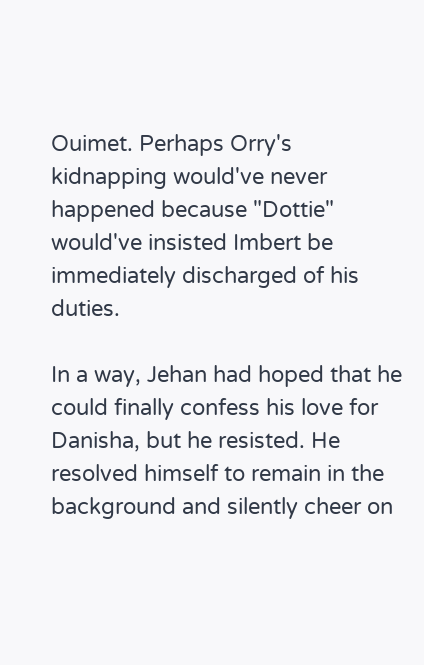Ouimet. Perhaps Orry's kidnapping would've never happened because "Dottie" would've insisted Imbert be immediately discharged of his duties.

In a way, Jehan had hoped that he could finally confess his love for Danisha, but he resisted. He resolved himself to remain in the background and silently cheer on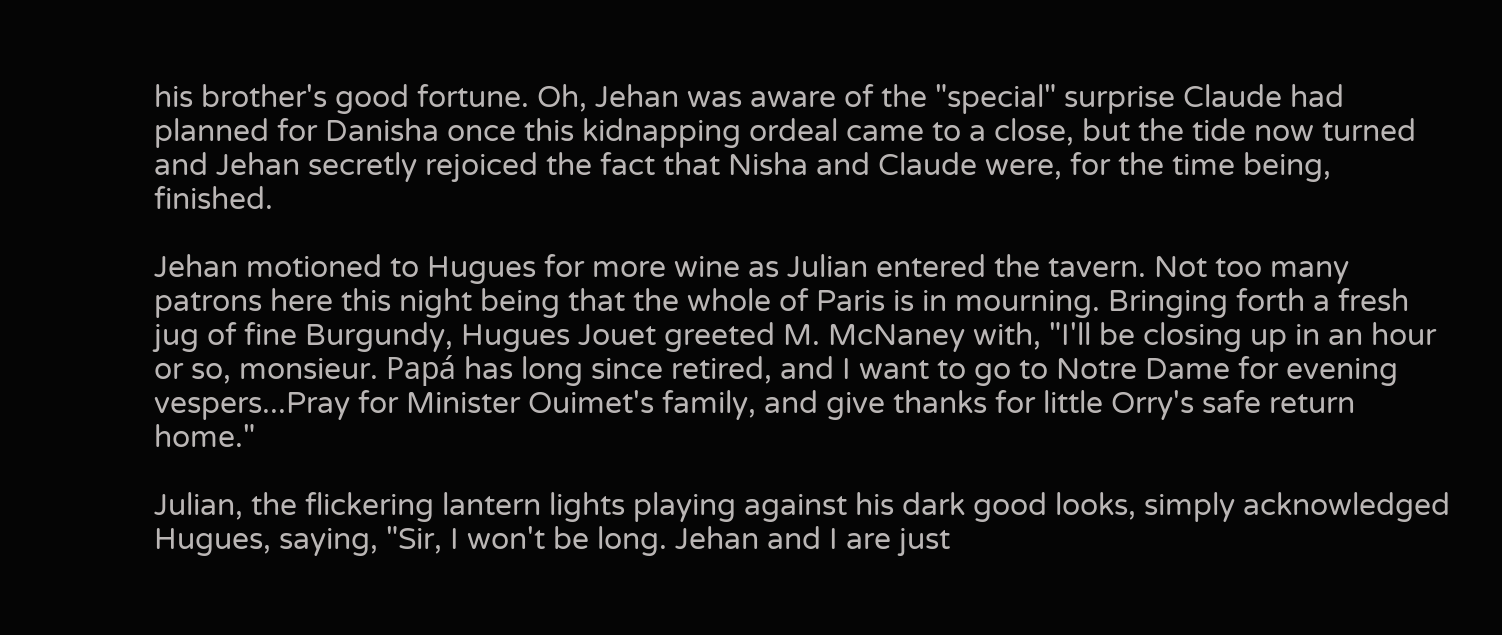his brother's good fortune. Oh, Jehan was aware of the "special" surprise Claude had planned for Danisha once this kidnapping ordeal came to a close, but the tide now turned and Jehan secretly rejoiced the fact that Nisha and Claude were, for the time being, finished.

Jehan motioned to Hugues for more wine as Julian entered the tavern. Not too many patrons here this night being that the whole of Paris is in mourning. Bringing forth a fresh jug of fine Burgundy, Hugues Jouet greeted M. McNaney with, "I'll be closing up in an hour or so, monsieur. Papá has long since retired, and I want to go to Notre Dame for evening vespers...Pray for Minister Ouimet's family, and give thanks for little Orry's safe return home."

Julian, the flickering lantern lights playing against his dark good looks, simply acknowledged Hugues, saying, "Sir, I won't be long. Jehan and I are just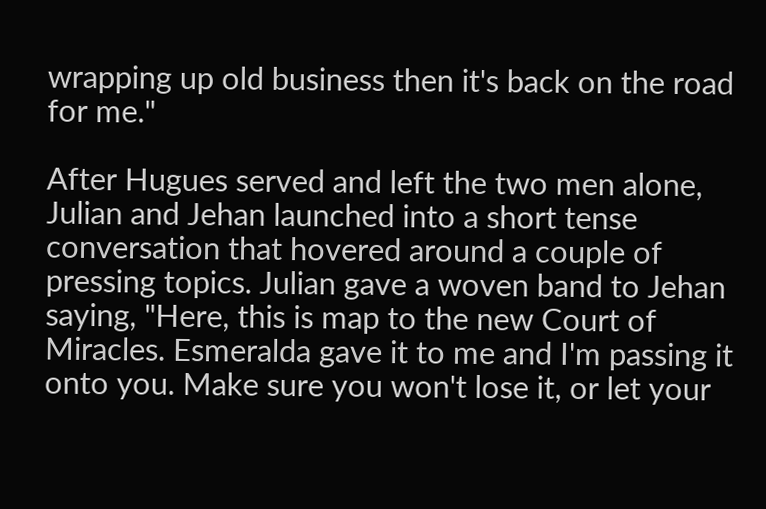wrapping up old business then it's back on the road for me."

After Hugues served and left the two men alone, Julian and Jehan launched into a short tense conversation that hovered around a couple of pressing topics. Julian gave a woven band to Jehan saying, "Here, this is map to the new Court of Miracles. Esmeralda gave it to me and I'm passing it onto you. Make sure you won't lose it, or let your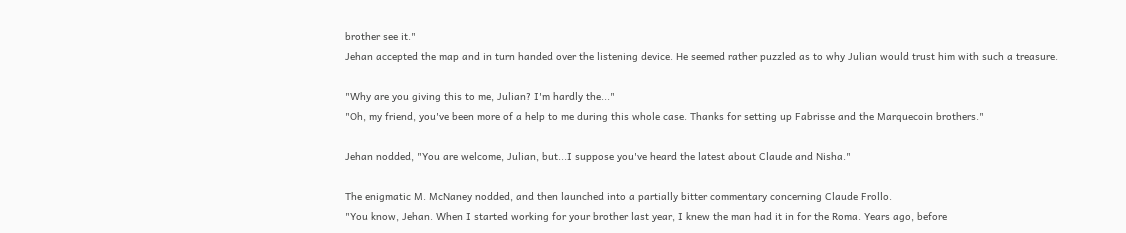brother see it."
Jehan accepted the map and in turn handed over the listening device. He seemed rather puzzled as to why Julian would trust him with such a treasure.

"Why are you giving this to me, Julian? I'm hardly the..."
"Oh, my friend, you've been more of a help to me during this whole case. Thanks for setting up Fabrisse and the Marquecoin brothers."

Jehan nodded, "You are welcome, Julian, but...I suppose you've heard the latest about Claude and Nisha."

The enigmatic M. McNaney nodded, and then launched into a partially bitter commentary concerning Claude Frollo.
"You know, Jehan. When I started working for your brother last year, I knew the man had it in for the Roma. Years ago, before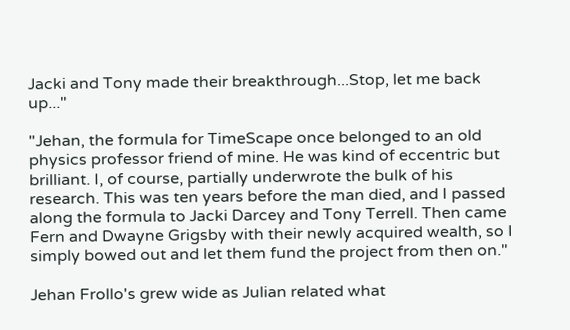Jacki and Tony made their breakthrough...Stop, let me back up..."

"Jehan, the formula for TimeScape once belonged to an old physics professor friend of mine. He was kind of eccentric but brilliant. I, of course, partially underwrote the bulk of his research. This was ten years before the man died, and I passed along the formula to Jacki Darcey and Tony Terrell. Then came Fern and Dwayne Grigsby with their newly acquired wealth, so I simply bowed out and let them fund the project from then on."

Jehan Frollo's grew wide as Julian related what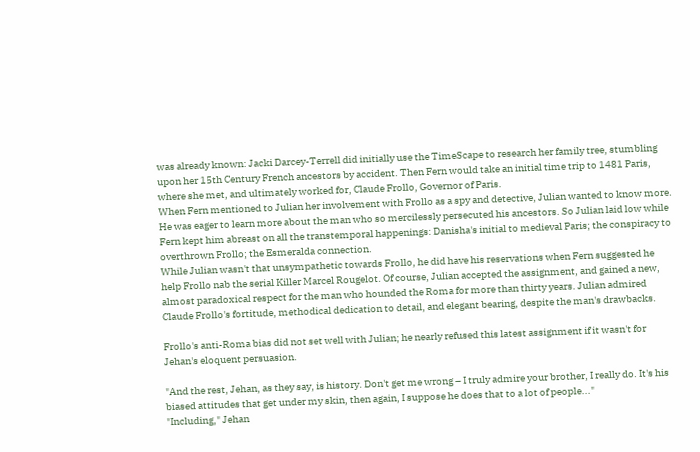was already known: Jacki Darcey-Terrell did initially use the TimeScape to research her family tree, stumbling upon her 15th Century French ancestors by accident. Then Fern would take an initial time trip to 1481 Paris, where she met, and ultimately worked for, Claude Frollo, Governor of Paris.
When Fern mentioned to Julian her involvement with Frollo as a spy and detective, Julian wanted to know more. He was eager to learn more about the man who so mercilessly persecuted his ancestors. So Julian laid low while Fern kept him abreast on all the transtemporal happenings: Danisha's initial to medieval Paris; the conspiracy to overthrown Frollo; the Esmeralda connection.
While Julian wasn't that unsympathetic towards Frollo, he did have his reservations when Fern suggested he help Frollo nab the serial Killer Marcel Rougelot. Of course, Julian accepted the assignment, and gained a new, almost paradoxical respect for the man who hounded the Roma for more than thirty years. Julian admired Claude Frollo's fortitude, methodical dedication to detail, and elegant bearing, despite the man's drawbacks.

Frollo's anti-Roma bias did not set well with Julian; he nearly refused this latest assignment if it wasn't for Jehan's eloquent persuasion.

"And the rest, Jehan, as they say, is history. Don't get me wrong – I truly admire your brother, I really do. It's his biased attitudes that get under my skin, then again, I suppose he does that to a lot of people..."
"Including," Jehan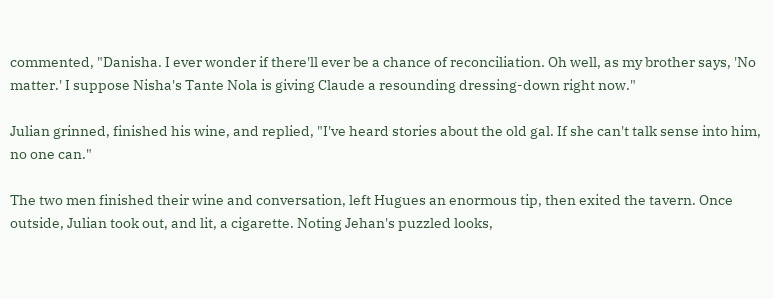commented, "Danisha. I ever wonder if there'll ever be a chance of reconciliation. Oh well, as my brother says, 'No matter.' I suppose Nisha's Tante Nola is giving Claude a resounding dressing-down right now."

Julian grinned, finished his wine, and replied, "I've heard stories about the old gal. If she can't talk sense into him, no one can."

The two men finished their wine and conversation, left Hugues an enormous tip, then exited the tavern. Once outside, Julian took out, and lit, a cigarette. Noting Jehan's puzzled looks,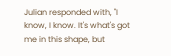Julian responded with, "I know, I know. It's what's got me in this shape, but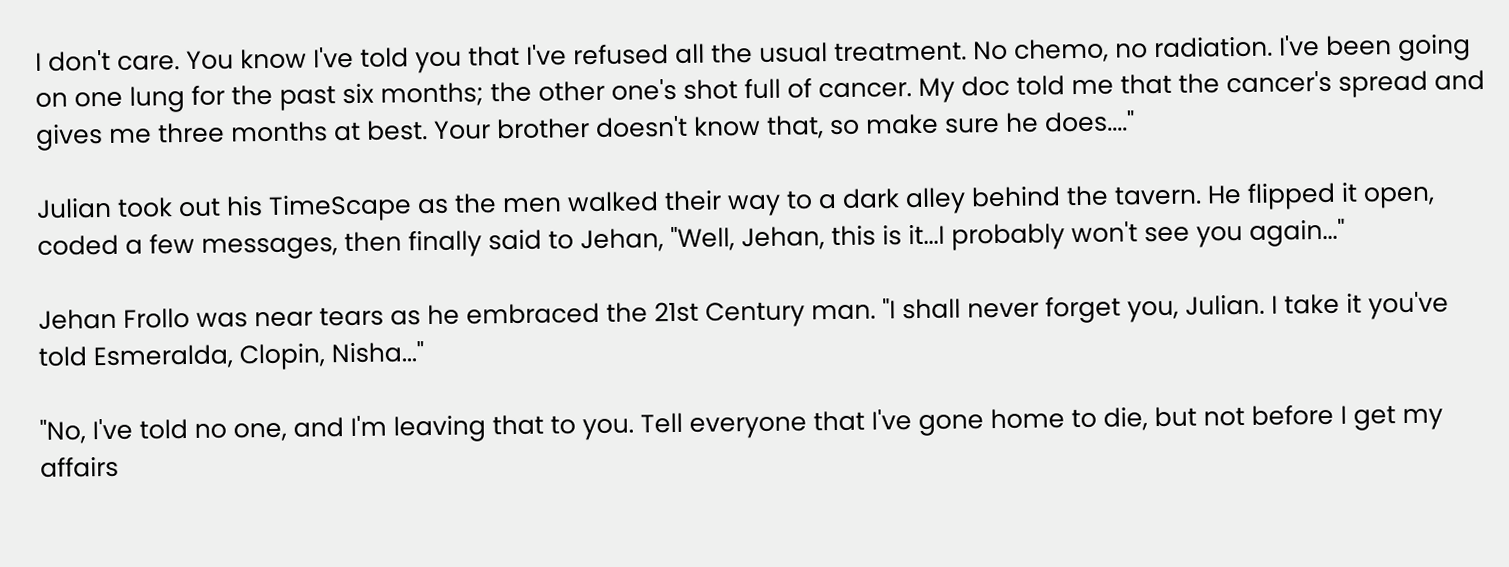I don't care. You know I've told you that I've refused all the usual treatment. No chemo, no radiation. I've been going on one lung for the past six months; the other one's shot full of cancer. My doc told me that the cancer's spread and gives me three months at best. Your brother doesn't know that, so make sure he does...."

Julian took out his TimeScape as the men walked their way to a dark alley behind the tavern. He flipped it open, coded a few messages, then finally said to Jehan, "Well, Jehan, this is it...I probably won't see you again..."

Jehan Frollo was near tears as he embraced the 21st Century man. "I shall never forget you, Julian. I take it you've told Esmeralda, Clopin, Nisha..."

"No, I've told no one, and I'm leaving that to you. Tell everyone that I've gone home to die, but not before I get my affairs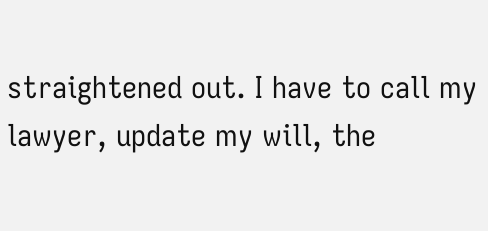straightened out. I have to call my lawyer, update my will, the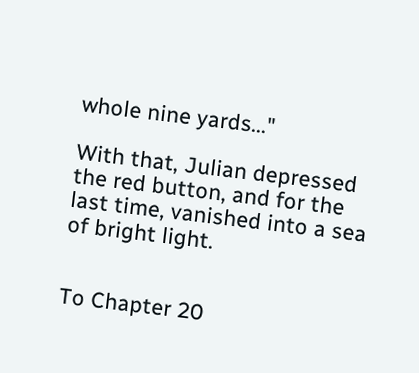whole nine yards..."

With that, Julian depressed the red button, and for the last time, vanished into a sea of bright light.


To Chapter 20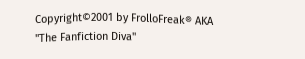Copyright©2001 by FrolloFreak® AKA "The Fanfiction Diva"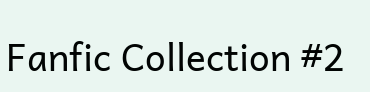Fanfic Collection #2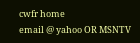cwfr home
email @ yahoo OR MSNTV